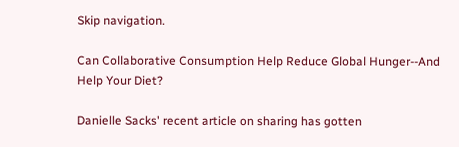Skip navigation.

Can Collaborative Consumption Help Reduce Global Hunger--And Help Your Diet?

Danielle Sacks' recent article on sharing has gotten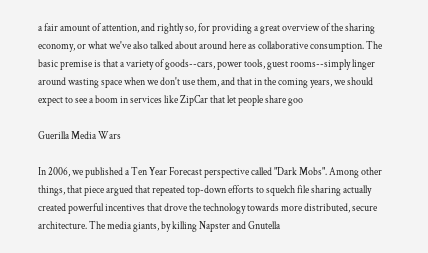a fair amount of attention, and rightly so, for providing a great overview of the sharing economy, or what we've also talked about around here as collaborative consumption. The basic premise is that a variety of goods--cars, power tools, guest rooms--simply linger around wasting space when we don't use them, and that in the coming years, we should expect to see a boom in services like ZipCar that let people share goo

Guerilla Media Wars

In 2006, we published a Ten Year Forecast perspective called "Dark Mobs". Among other things, that piece argued that repeated top-down efforts to squelch file sharing actually created powerful incentives that drove the technology towards more distributed, secure architecture. The media giants, by killing Napster and Gnutella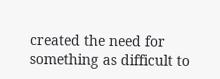created the need for something as difficult to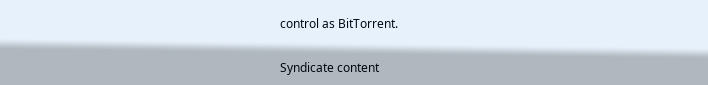control as BitTorrent.

Syndicate content